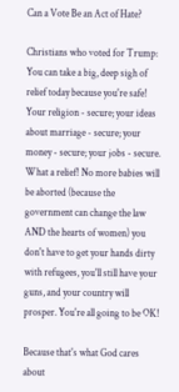Can a Vote Be an Act of Hate?

Christians who voted for Trump: You can take a big, deep sigh of relief today because you're safe! Your religion - secure; your ideas about marriage - secure; your money - secure; your jobs - secure. What a relief! No more babies will be aborted (because the government can change the law AND the hearts of women) you don't have to get your hands dirty with refugees, you'll still have your guns, and your country will prosper. You're all going to be OK!

Because that's what God cares about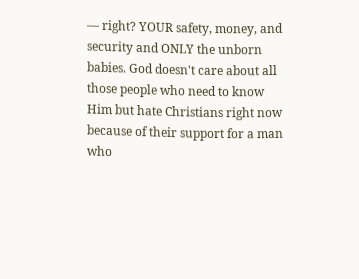— right? YOUR safety, money, and security and ONLY the unborn babies. God doesn't care about all those people who need to know Him but hate Christians right now because of their support for a man who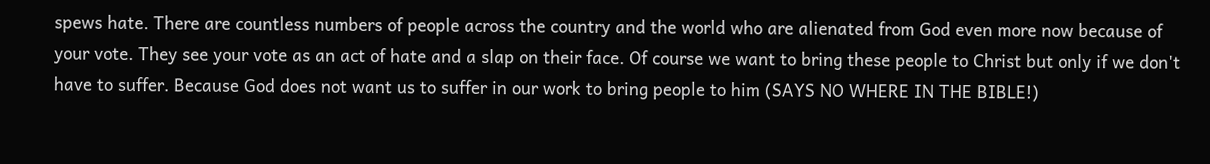spews hate. There are countless numbers of people across the country and the world who are alienated from God even more now because of your vote. They see your vote as an act of hate and a slap on their face. Of course we want to bring these people to Christ but only if we don't have to suffer. Because God does not want us to suffer in our work to bring people to him (SAYS NO WHERE IN THE BIBLE!)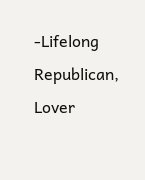-Lifelong Republican, Lover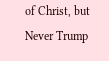of Christ, but Never Trump